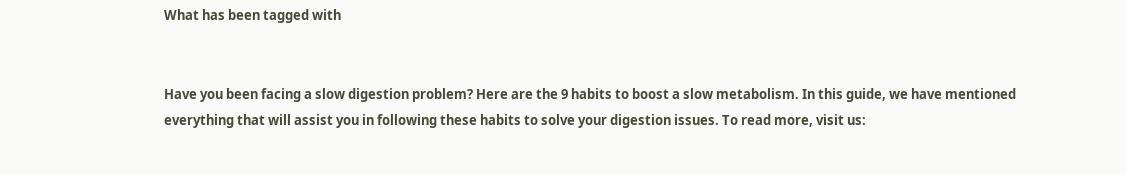What has been tagged with


Have you been facing a slow digestion problem? Here are the 9 habits to boost a slow metabolism. In this guide, we have mentioned everything that will assist you in following these habits to solve your digestion issues. To read more, visit us: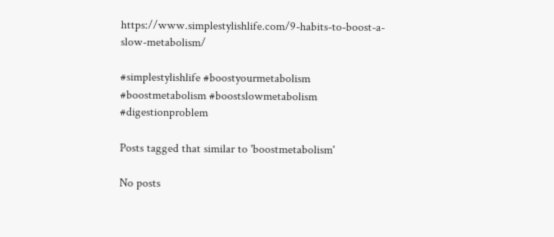https://www.simplestylishlife.com/9-habits-to-boost-a-slow-metabolism/

#simplestylishlife #boostyourmetabolism #boostmetabolism #boostslowmetabolism #digestionproblem

Posts tagged that similar to 'boostmetabolism'

No posts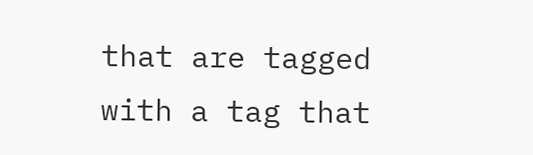that are tagged with a tag that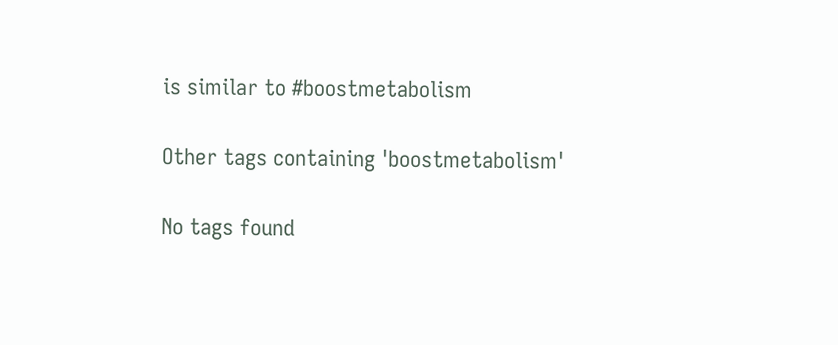is similar to #boostmetabolism

Other tags containing 'boostmetabolism'

No tags found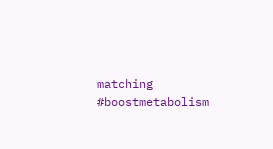matching #boostmetabolism